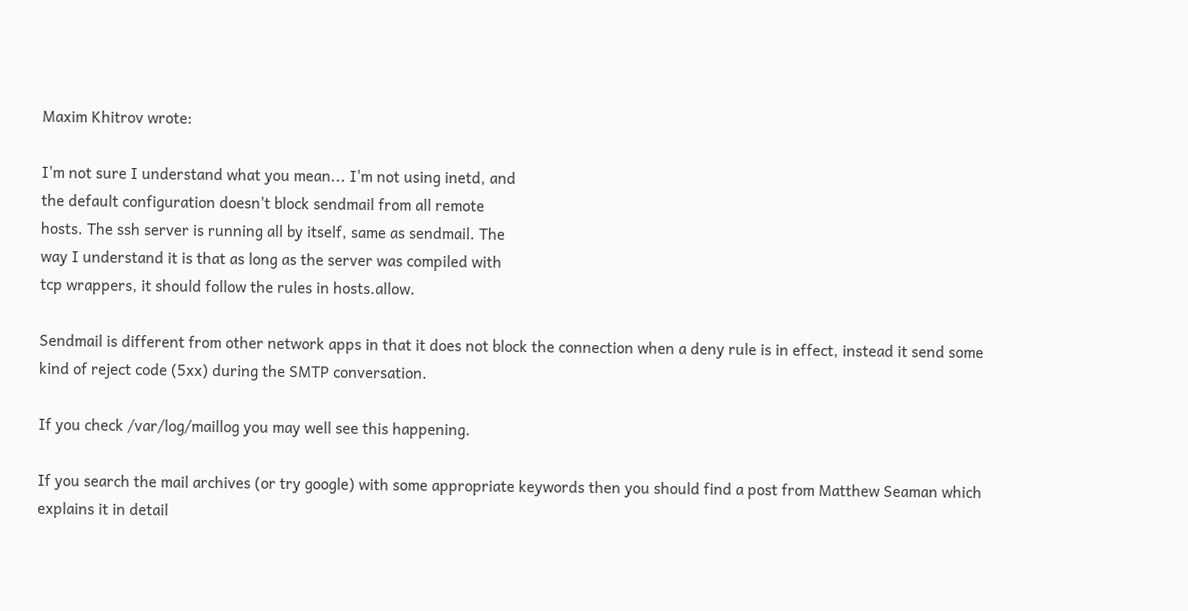Maxim Khitrov wrote:

I'm not sure I understand what you mean... I'm not using inetd, and
the default configuration doesn't block sendmail from all remote
hosts. The ssh server is running all by itself, same as sendmail. The
way I understand it is that as long as the server was compiled with
tcp wrappers, it should follow the rules in hosts.allow.

Sendmail is different from other network apps in that it does not block the connection when a deny rule is in effect, instead it send some kind of reject code (5xx) during the SMTP conversation.

If you check /var/log/maillog you may well see this happening.

If you search the mail archives (or try google) with some appropriate keywords then you should find a post from Matthew Seaman which explains it in detail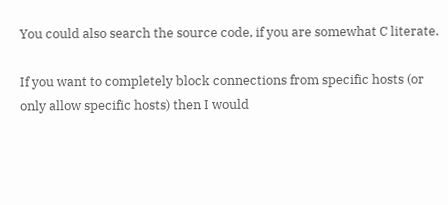You could also search the source code, if you are somewhat C literate.

If you want to completely block connections from specific hosts (or only allow specific hosts) then I would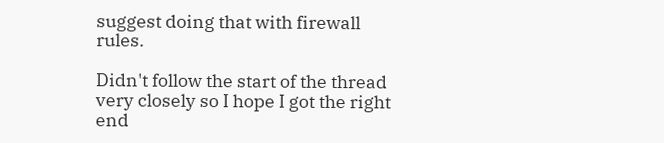suggest doing that with firewall rules.

Didn't follow the start of the thread very closely so I hope I got the right end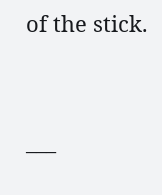of the stick.


___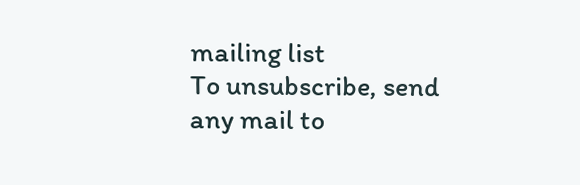mailing list
To unsubscribe, send any mail to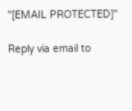"[EMAIL PROTECTED]"

Reply via email to